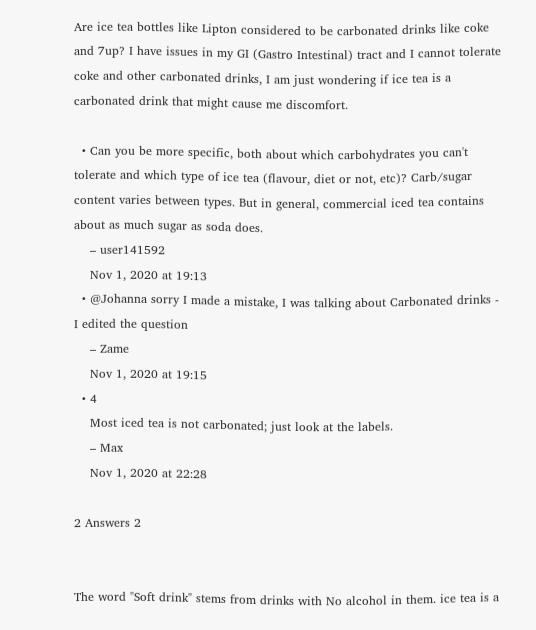Are ice tea bottles like Lipton considered to be carbonated drinks like coke and 7up? I have issues in my GI (Gastro Intestinal) tract and I cannot tolerate coke and other carbonated drinks, I am just wondering if ice tea is a carbonated drink that might cause me discomfort.

  • Can you be more specific, both about which carbohydrates you can't tolerate and which type of ice tea (flavour, diet or not, etc)? Carb/sugar content varies between types. But in general, commercial iced tea contains about as much sugar as soda does.
    – user141592
    Nov 1, 2020 at 19:13
  • @Johanna sorry I made a mistake, I was talking about Carbonated drinks - I edited the question
    – Zame
    Nov 1, 2020 at 19:15
  • 4
    Most iced tea is not carbonated; just look at the labels.
    – Max
    Nov 1, 2020 at 22:28

2 Answers 2


The word "Soft drink" stems from drinks with No alcohol in them. ice tea is a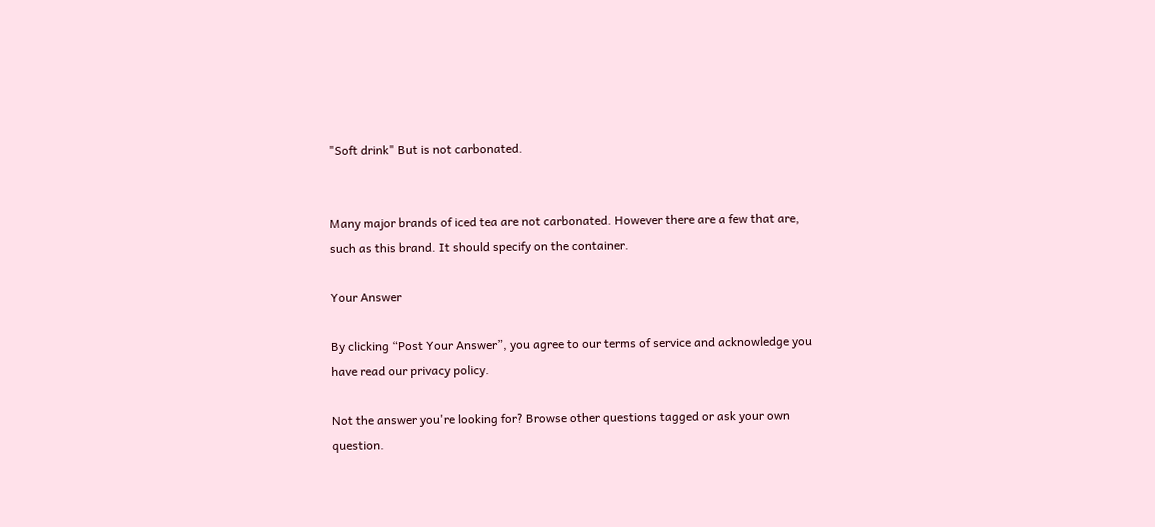"Soft drink" But is not carbonated.


Many major brands of iced tea are not carbonated. However there are a few that are, such as this brand. It should specify on the container.

Your Answer

By clicking “Post Your Answer”, you agree to our terms of service and acknowledge you have read our privacy policy.

Not the answer you're looking for? Browse other questions tagged or ask your own question.